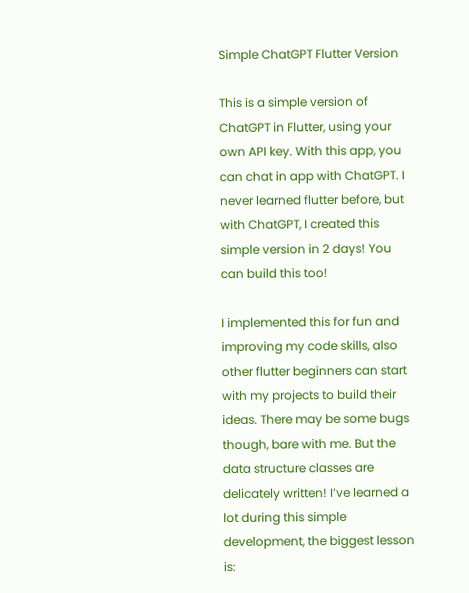Simple ChatGPT Flutter Version

This is a simple version of ChatGPT in Flutter, using your own API key. With this app, you can chat in app with ChatGPT. I never learned flutter before, but with ChatGPT, I created this simple version in 2 days! You can build this too!

I implemented this for fun and improving my code skills, also other flutter beginners can start with my projects to build their ideas. There may be some bugs though, bare with me. But the data structure classes are delicately written! I’ve learned a lot during this simple development, the biggest lesson is: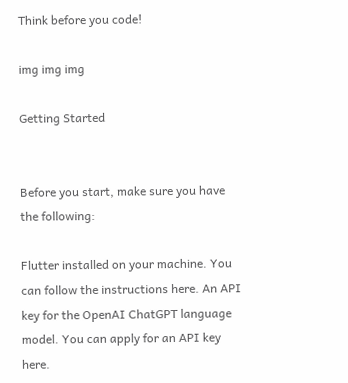Think before you code!

img img img

Getting Started


Before you start, make sure you have the following:

Flutter installed on your machine. You can follow the instructions here. An API key for the OpenAI ChatGPT language model. You can apply for an API key here.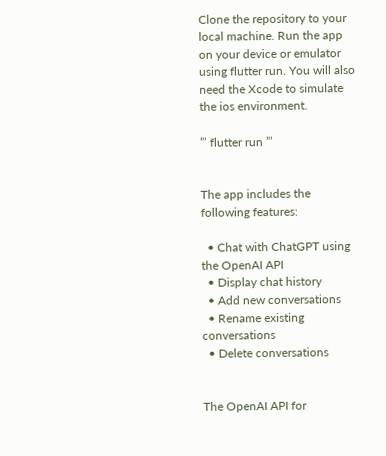Clone the repository to your local machine. Run the app on your device or emulator using flutter run. You will also need the Xcode to simulate the ios environment.

”’ flutter run ”’


The app includes the following features:

  • Chat with ChatGPT using the OpenAI API
  • Display chat history
  • Add new conversations
  • Rename existing conversations
  • Delete conversations


The OpenAI API for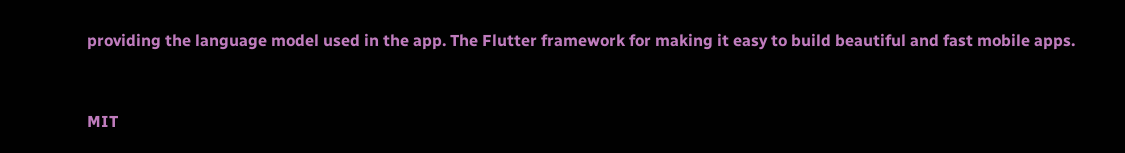providing the language model used in the app. The Flutter framework for making it easy to build beautiful and fast mobile apps.


MIT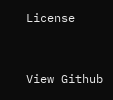License


View Github